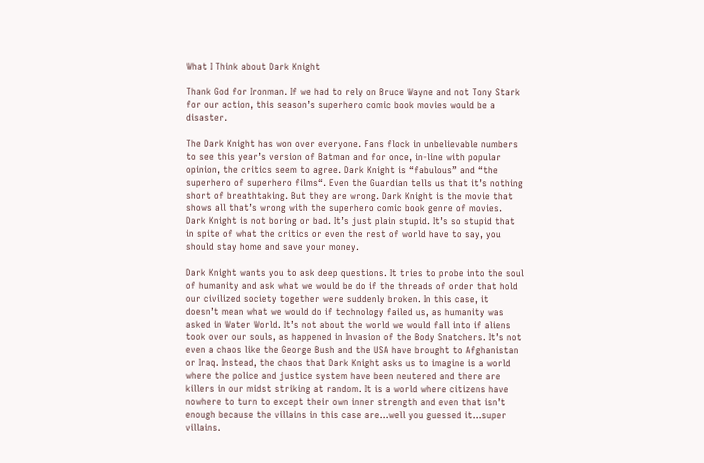What I Think about Dark Knight

Thank God for Ironman. If we had to rely on Bruce Wayne and not Tony Stark for our action, this season’s superhero comic book movies would be a disaster.

The Dark Knight has won over everyone. Fans flock in unbelievable numbers  to see this year’s version of Batman and for once, in-line with popular opinion, the critics seem to agree. Dark Knight is “fabulous” and “the superhero of superhero films“. Even the Guardian tells us that it’s nothing short of breathtaking. But they are wrong. Dark Knight is the movie that shows all that’s wrong with the superhero comic book genre of movies. Dark Knight is not boring or bad. It’s just plain stupid. It’s so stupid that in spite of what the critics or even the rest of world have to say, you should stay home and save your money.

Dark Knight wants you to ask deep questions. It tries to probe into the soul of humanity and ask what we would be do if the threads of order that hold our civilized society together were suddenly broken. In this case, it doesn’t mean what we would do if technology failed us, as humanity was asked in Water World. It’s not about the world we would fall into if aliens took over our souls, as happened in Invasion of the Body Snatchers. It’s not even a chaos like the George Bush and the USA have brought to Afghanistan or Iraq. Instead, the chaos that Dark Knight asks us to imagine is a world where the police and justice system have been neutered and there are killers in our midst striking at random. It is a world where citizens have nowhere to turn to except their own inner strength and even that isn’t enough because the villains in this case are…well you guessed it…super villains.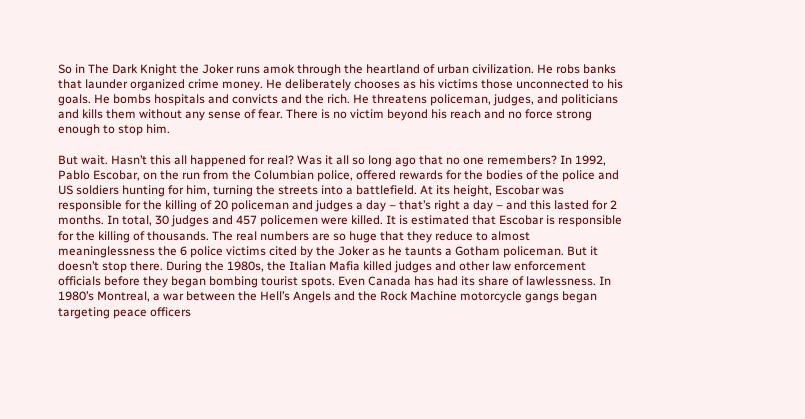So in The Dark Knight the Joker runs amok through the heartland of urban civilization. He robs banks that launder organized crime money. He deliberately chooses as his victims those unconnected to his goals. He bombs hospitals and convicts and the rich. He threatens policeman, judges, and politicians and kills them without any sense of fear. There is no victim beyond his reach and no force strong enough to stop him.

But wait. Hasn’t this all happened for real? Was it all so long ago that no one remembers? In 1992, Pablo Escobar, on the run from the Columbian police, offered rewards for the bodies of the police and US soldiers hunting for him, turning the streets into a battlefield. At its height, Escobar was responsible for the killing of 20 policeman and judges a day – that’s right a day – and this lasted for 2 months. In total, 30 judges and 457 policemen were killed. It is estimated that Escobar is responsible for the killing of thousands. The real numbers are so huge that they reduce to almost meaninglessness the 6 police victims cited by the Joker as he taunts a Gotham policeman. But it doesn’t stop there. During the 1980s, the Italian Mafia killed judges and other law enforcement officials before they began bombing tourist spots. Even Canada has had its share of lawlessness. In 1980’s Montreal, a war between the Hell’s Angels and the Rock Machine motorcycle gangs began targeting peace officers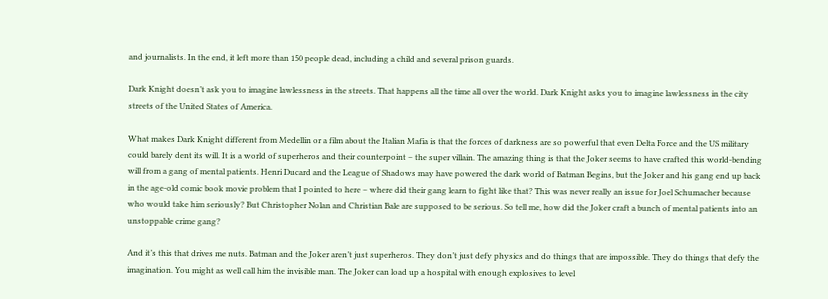and journalists. In the end, it left more than 150 people dead, including a child and several prison guards.

Dark Knight doesn’t ask you to imagine lawlessness in the streets. That happens all the time all over the world. Dark Knight asks you to imagine lawlessness in the city streets of the United States of America.

What makes Dark Knight different from Medellin or a film about the Italian Mafia is that the forces of darkness are so powerful that even Delta Force and the US military could barely dent its will. It is a world of superheros and their counterpoint – the super villain. The amazing thing is that the Joker seems to have crafted this world-bending will from a gang of mental patients. Henri Ducard and the League of Shadows may have powered the dark world of Batman Begins, but the Joker and his gang end up back in the age-old comic book movie problem that I pointed to here – where did their gang learn to fight like that? This was never really an issue for Joel Schumacher because who would take him seriously? But Christopher Nolan and Christian Bale are supposed to be serious. So tell me, how did the Joker craft a bunch of mental patients into an unstoppable crime gang?

And it’s this that drives me nuts. Batman and the Joker aren’t just superheros. They don’t just defy physics and do things that are impossible. They do things that defy the imagination. You might as well call him the invisible man. The Joker can load up a hospital with enough explosives to level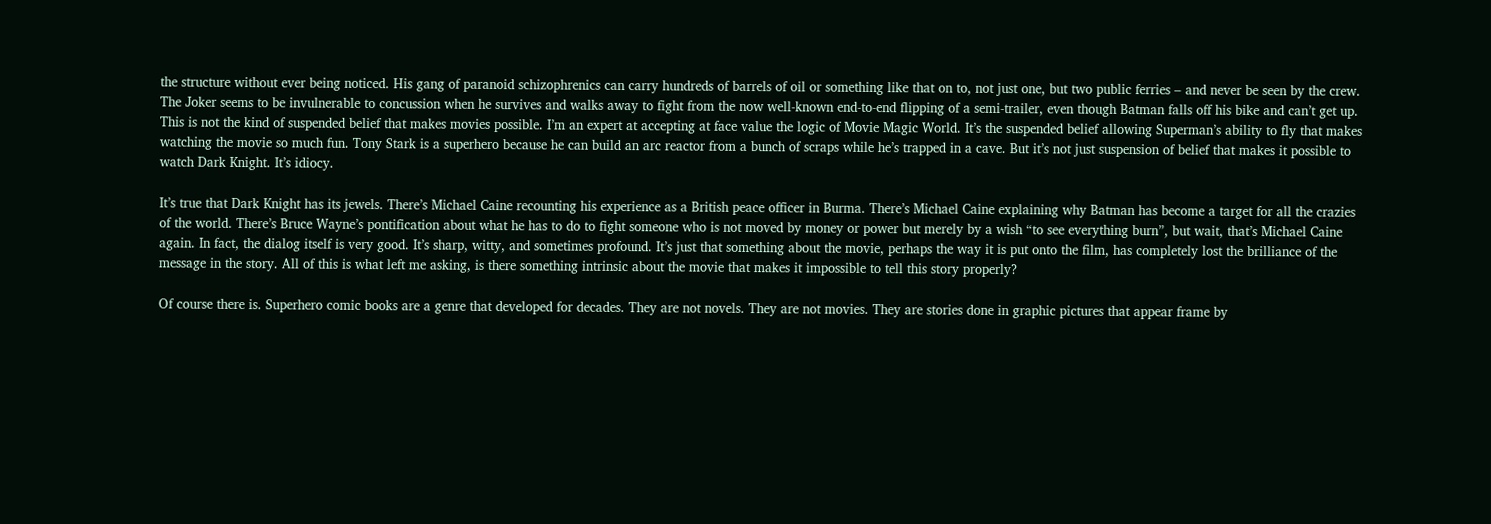the structure without ever being noticed. His gang of paranoid schizophrenics can carry hundreds of barrels of oil or something like that on to, not just one, but two public ferries – and never be seen by the crew. The Joker seems to be invulnerable to concussion when he survives and walks away to fight from the now well-known end-to-end flipping of a semi-trailer, even though Batman falls off his bike and can’t get up. This is not the kind of suspended belief that makes movies possible. I’m an expert at accepting at face value the logic of Movie Magic World. It’s the suspended belief allowing Superman’s ability to fly that makes watching the movie so much fun. Tony Stark is a superhero because he can build an arc reactor from a bunch of scraps while he’s trapped in a cave. But it’s not just suspension of belief that makes it possible to watch Dark Knight. It’s idiocy.

It’s true that Dark Knight has its jewels. There’s Michael Caine recounting his experience as a British peace officer in Burma. There’s Michael Caine explaining why Batman has become a target for all the crazies of the world. There’s Bruce Wayne’s pontification about what he has to do to fight someone who is not moved by money or power but merely by a wish “to see everything burn”, but wait, that’s Michael Caine again. In fact, the dialog itself is very good. It’s sharp, witty, and sometimes profound. It’s just that something about the movie, perhaps the way it is put onto the film, has completely lost the brilliance of the message in the story. All of this is what left me asking, is there something intrinsic about the movie that makes it impossible to tell this story properly?

Of course there is. Superhero comic books are a genre that developed for decades. They are not novels. They are not movies. They are stories done in graphic pictures that appear frame by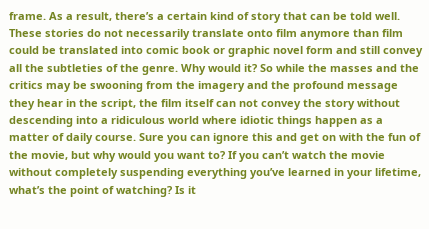frame. As a result, there’s a certain kind of story that can be told well. These stories do not necessarily translate onto film anymore than film could be translated into comic book or graphic novel form and still convey all the subtleties of the genre. Why would it? So while the masses and the critics may be swooning from the imagery and the profound message they hear in the script, the film itself can not convey the story without descending into a ridiculous world where idiotic things happen as a matter of daily course. Sure you can ignore this and get on with the fun of the movie, but why would you want to? If you can’t watch the movie without completely suspending everything you’ve learned in your lifetime, what’s the point of watching? Is it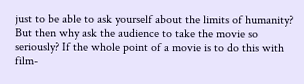just to be able to ask yourself about the limits of humanity? But then why ask the audience to take the movie so seriously? If the whole point of a movie is to do this with film-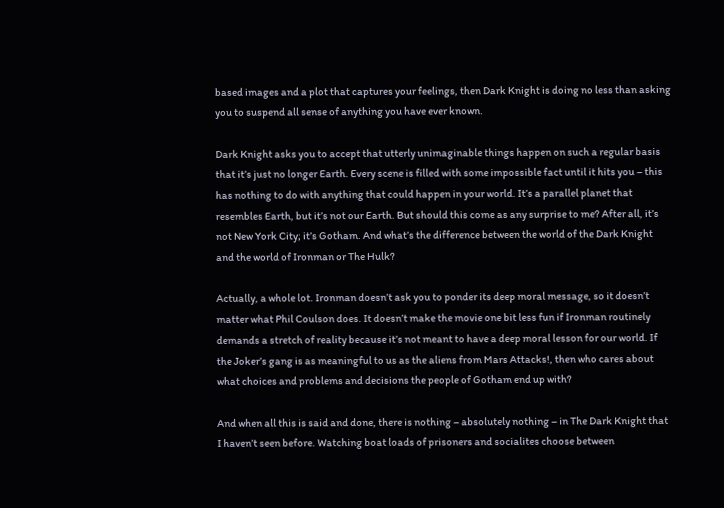based images and a plot that captures your feelings, then Dark Knight is doing no less than asking you to suspend all sense of anything you have ever known.

Dark Knight asks you to accept that utterly unimaginable things happen on such a regular basis that it’s just no longer Earth. Every scene is filled with some impossible fact until it hits you – this has nothing to do with anything that could happen in your world. It’s a parallel planet that resembles Earth, but it’s not our Earth. But should this come as any surprise to me? After all, it’s not New York City; it’s Gotham. And what’s the difference between the world of the Dark Knight and the world of Ironman or The Hulk?

Actually, a whole lot. Ironman doesn’t ask you to ponder its deep moral message, so it doesn’t matter what Phil Coulson does. It doesn’t make the movie one bit less fun if Ironman routinely demands a stretch of reality because it’s not meant to have a deep moral lesson for our world. If the Joker’s gang is as meaningful to us as the aliens from Mars Attacks!, then who cares about what choices and problems and decisions the people of Gotham end up with?

And when all this is said and done, there is nothing – absolutely nothing – in The Dark Knight that I haven’t seen before. Watching boat loads of prisoners and socialites choose between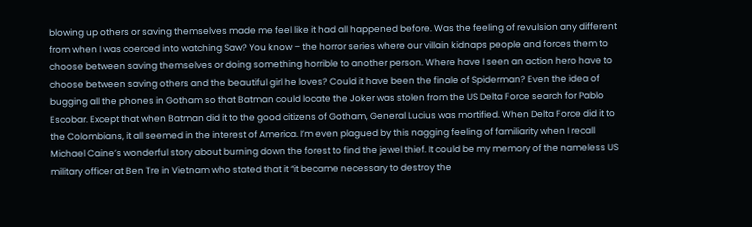blowing up others or saving themselves made me feel like it had all happened before. Was the feeling of revulsion any different from when I was coerced into watching Saw? You know – the horror series where our villain kidnaps people and forces them to choose between saving themselves or doing something horrible to another person. Where have I seen an action hero have to choose between saving others and the beautiful girl he loves? Could it have been the finale of Spiderman? Even the idea of bugging all the phones in Gotham so that Batman could locate the Joker was stolen from the US Delta Force search for Pablo Escobar. Except that when Batman did it to the good citizens of Gotham, General Lucius was mortified. When Delta Force did it to the Colombians, it all seemed in the interest of America. I’m even plagued by this nagging feeling of familiarity when I recall Michael Caine’s wonderful story about burning down the forest to find the jewel thief. It could be my memory of the nameless US military officer at Ben Tre in Vietnam who stated that it “it became necessary to destroy the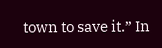town to save it.” In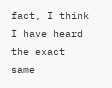fact, I think I have heard the exact same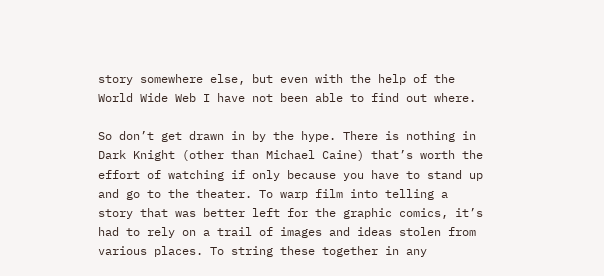story somewhere else, but even with the help of the World Wide Web I have not been able to find out where.

So don’t get drawn in by the hype. There is nothing in Dark Knight (other than Michael Caine) that’s worth the effort of watching if only because you have to stand up and go to the theater. To warp film into telling a story that was better left for the graphic comics, it’s had to rely on a trail of images and ideas stolen from various places. To string these together in any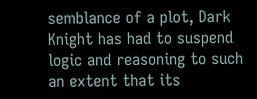semblance of a plot, Dark Knight has had to suspend logic and reasoning to such an extent that its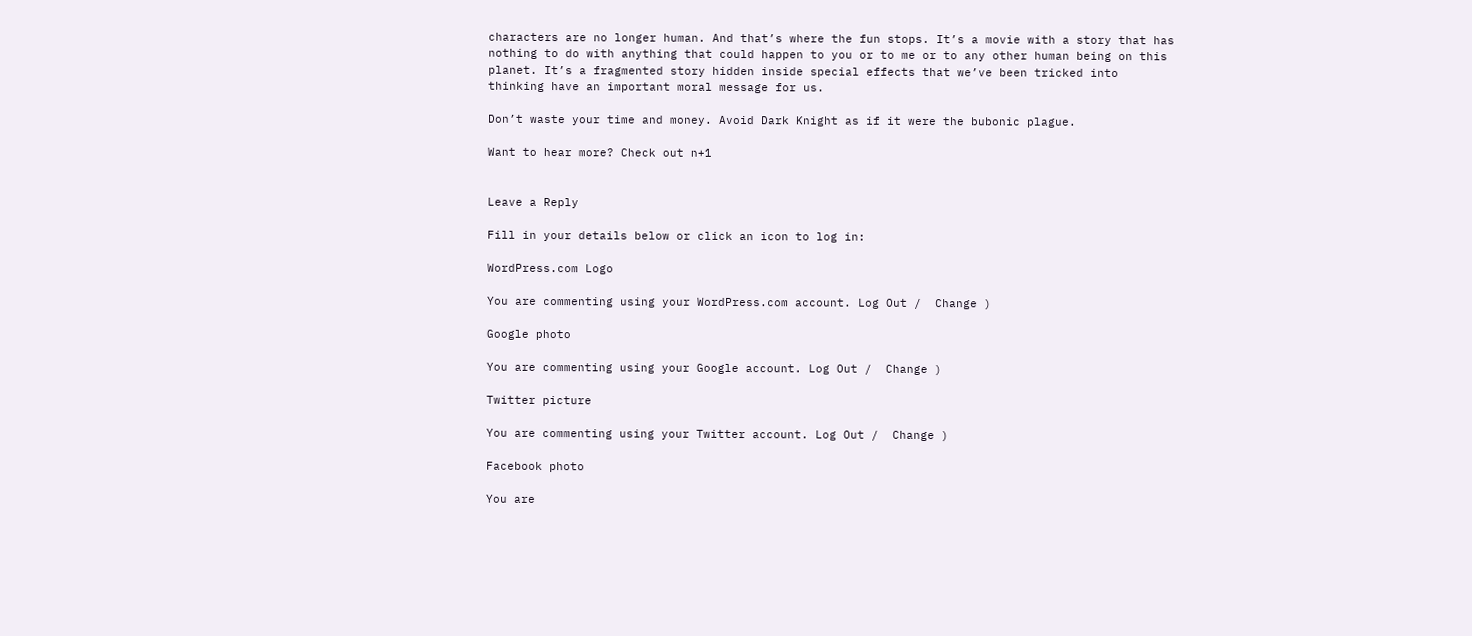characters are no longer human. And that’s where the fun stops. It’s a movie with a story that has nothing to do with anything that could happen to you or to me or to any other human being on this planet. It’s a fragmented story hidden inside special effects that we’ve been tricked into thinking have an important moral message for us.

Don’t waste your time and money. Avoid Dark Knight as if it were the bubonic plague.

Want to hear more? Check out n+1


Leave a Reply

Fill in your details below or click an icon to log in:

WordPress.com Logo

You are commenting using your WordPress.com account. Log Out /  Change )

Google photo

You are commenting using your Google account. Log Out /  Change )

Twitter picture

You are commenting using your Twitter account. Log Out /  Change )

Facebook photo

You are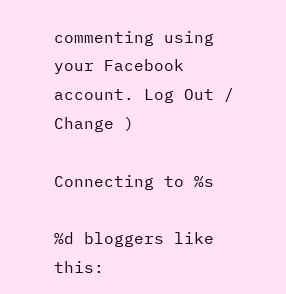commenting using your Facebook account. Log Out /  Change )

Connecting to %s

%d bloggers like this: